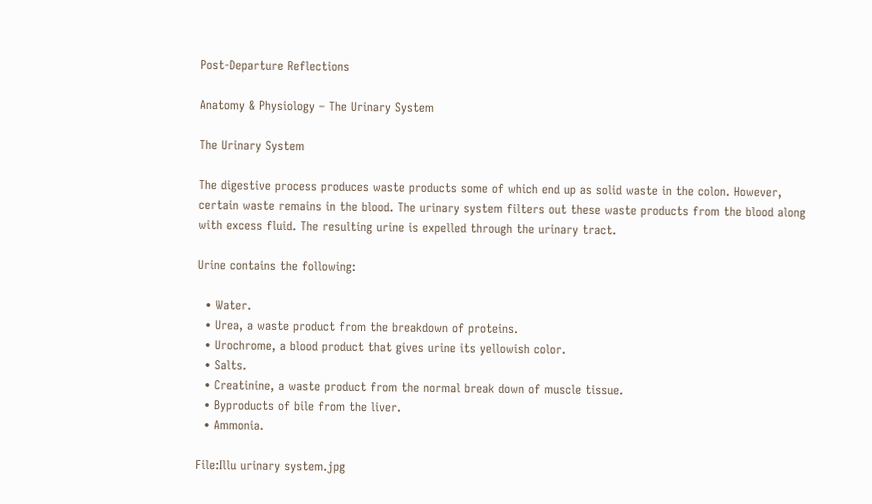Post-Departure Reflections

Anatomy & Physiology – The Urinary System

The Urinary System

The digestive process produces waste products some of which end up as solid waste in the colon. However, certain waste remains in the blood. The urinary system filters out these waste products from the blood along with excess fluid. The resulting urine is expelled through the urinary tract.

Urine contains the following:

  • Water.
  • Urea, a waste product from the breakdown of proteins.
  • Urochrome, a blood product that gives urine its yellowish color.
  • Salts.
  • Creatinine, a waste product from the normal break down of muscle tissue.
  • Byproducts of bile from the liver.
  • Ammonia.

File:Illu urinary system.jpg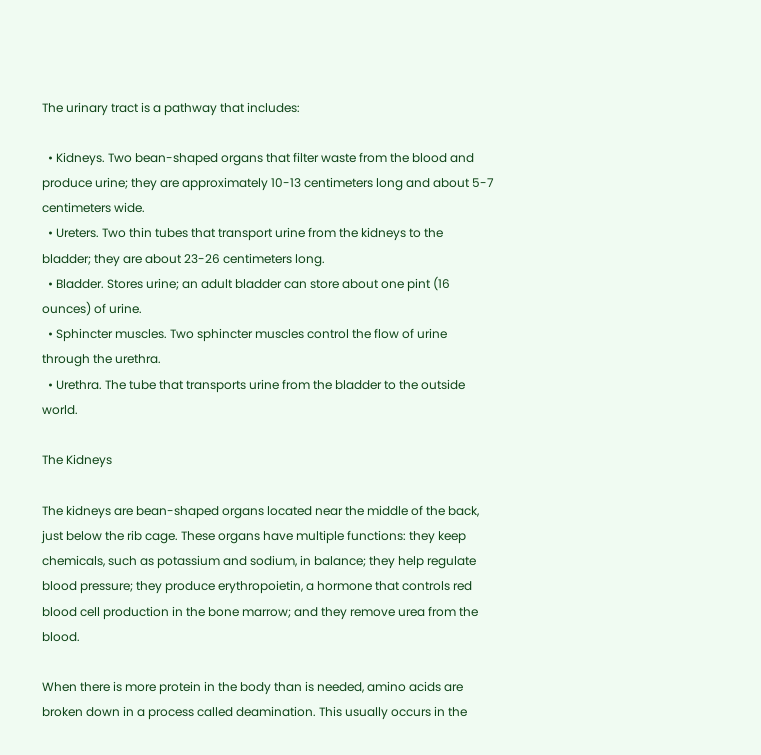The urinary tract is a pathway that includes:

  • Kidneys. Two bean-shaped organs that filter waste from the blood and produce urine; they are approximately 10-13 centimeters long and about 5-7 centimeters wide.
  • Ureters. Two thin tubes that transport urine from the kidneys to the bladder; they are about 23-26 centimeters long.
  • Bladder. Stores urine; an adult bladder can store about one pint (16 ounces) of urine.
  • Sphincter muscles. Two sphincter muscles control the flow of urine through the urethra.
  • Urethra. The tube that transports urine from the bladder to the outside world.

The Kidneys

The kidneys are bean-shaped organs located near the middle of the back, just below the rib cage. These organs have multiple functions: they keep chemicals, such as potassium and sodium, in balance; they help regulate blood pressure; they produce erythropoietin, a hormone that controls red blood cell production in the bone marrow; and they remove urea from the blood.

When there is more protein in the body than is needed, amino acids are broken down in a process called deamination. This usually occurs in the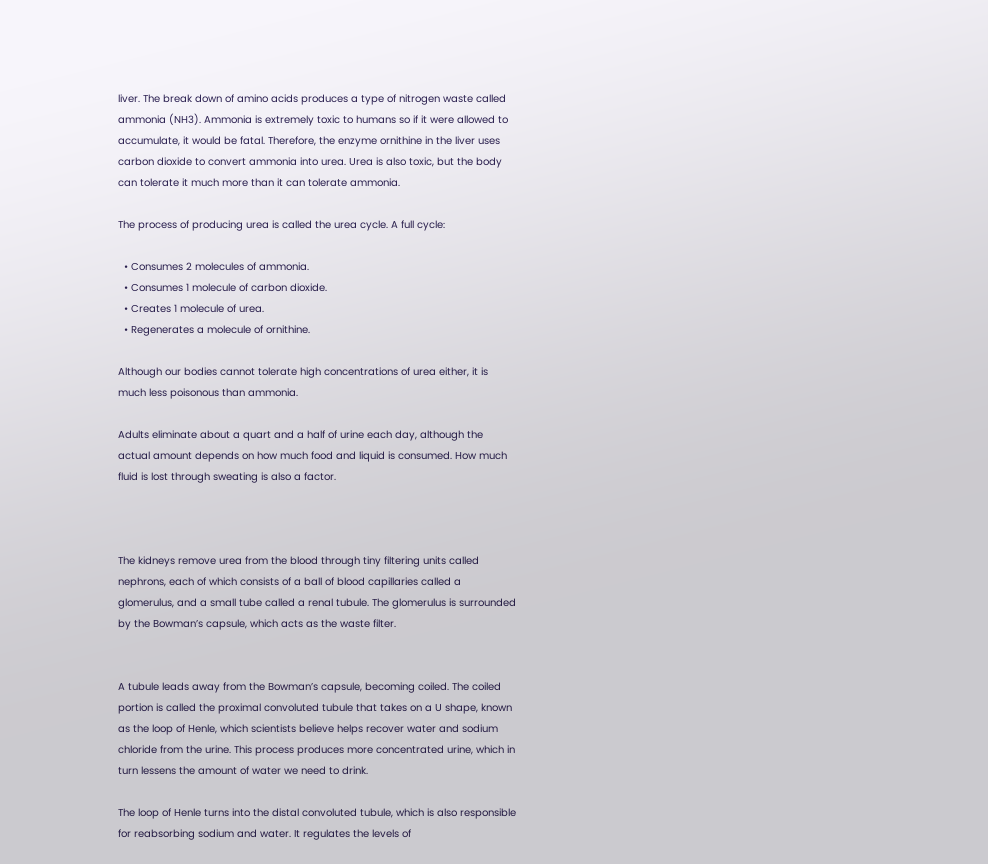liver. The break down of amino acids produces a type of nitrogen waste called ammonia (NH3). Ammonia is extremely toxic to humans so if it were allowed to accumulate, it would be fatal. Therefore, the enzyme ornithine in the liver uses carbon dioxide to convert ammonia into urea. Urea is also toxic, but the body can tolerate it much more than it can tolerate ammonia.

The process of producing urea is called the urea cycle. A full cycle:

  • Consumes 2 molecules of ammonia.
  • Consumes 1 molecule of carbon dioxide.
  • Creates 1 molecule of urea.
  • Regenerates a molecule of ornithine.

Although our bodies cannot tolerate high concentrations of urea either, it is much less poisonous than ammonia.

Adults eliminate about a quart and a half of urine each day, although the actual amount depends on how much food and liquid is consumed. How much fluid is lost through sweating is also a factor.



The kidneys remove urea from the blood through tiny filtering units called nephrons, each of which consists of a ball of blood capillaries called a glomerulus, and a small tube called a renal tubule. The glomerulus is surrounded by the Bowman’s capsule, which acts as the waste filter.


A tubule leads away from the Bowman’s capsule, becoming coiled. The coiled portion is called the proximal convoluted tubule that takes on a U shape, known as the loop of Henle, which scientists believe helps recover water and sodium chloride from the urine. This process produces more concentrated urine, which in turn lessens the amount of water we need to drink.

The loop of Henle turns into the distal convoluted tubule, which is also responsible for reabsorbing sodium and water. It regulates the levels of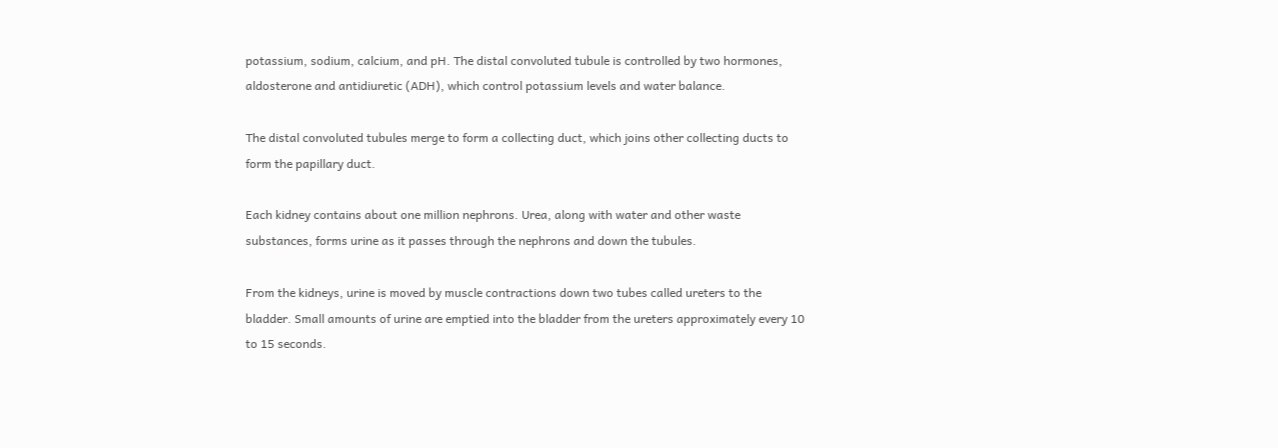potassium, sodium, calcium, and pH. The distal convoluted tubule is controlled by two hormones, aldosterone and antidiuretic (ADH), which control potassium levels and water balance.

The distal convoluted tubules merge to form a collecting duct, which joins other collecting ducts to form the papillary duct.

Each kidney contains about one million nephrons. Urea, along with water and other waste substances, forms urine as it passes through the nephrons and down the tubules.

From the kidneys, urine is moved by muscle contractions down two tubes called ureters to the bladder. Small amounts of urine are emptied into the bladder from the ureters approximately every 10 to 15 seconds.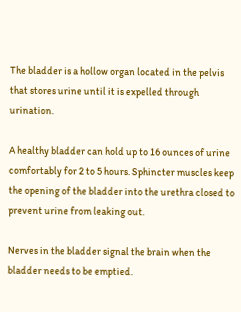The bladder is a hollow organ located in the pelvis that stores urine until it is expelled through urination.

A healthy bladder can hold up to 16 ounces of urine comfortably for 2 to 5 hours. Sphincter muscles keep the opening of the bladder into the urethra closed to prevent urine from leaking out.

Nerves in the bladder signal the brain when the bladder needs to be emptied.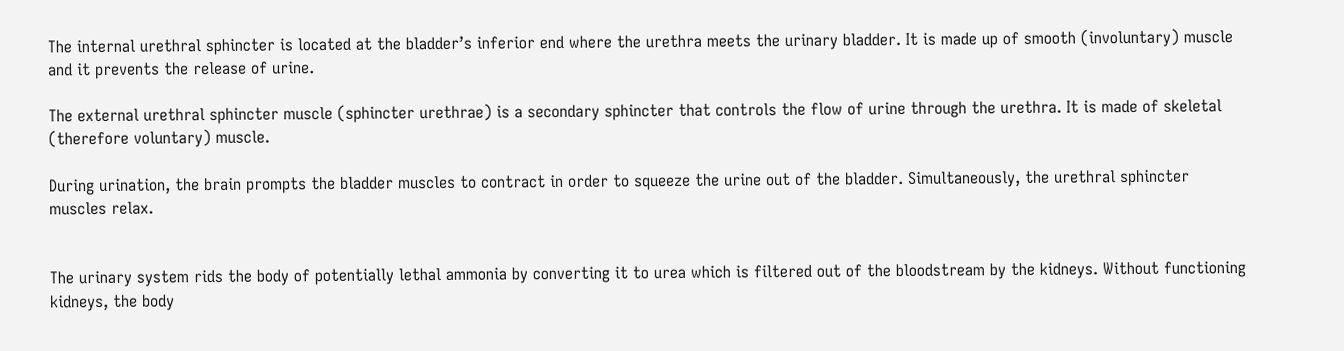The internal urethral sphincter is located at the bladder’s inferior end where the urethra meets the urinary bladder. It is made up of smooth (involuntary) muscle and it prevents the release of urine.

The external urethral sphincter muscle (sphincter urethrae) is a secondary sphincter that controls the flow of urine through the urethra. It is made of skeletal (therefore voluntary) muscle.

During urination, the brain prompts the bladder muscles to contract in order to squeeze the urine out of the bladder. Simultaneously, the urethral sphincter muscles relax.


The urinary system rids the body of potentially lethal ammonia by converting it to urea which is filtered out of the bloodstream by the kidneys. Without functioning kidneys, the body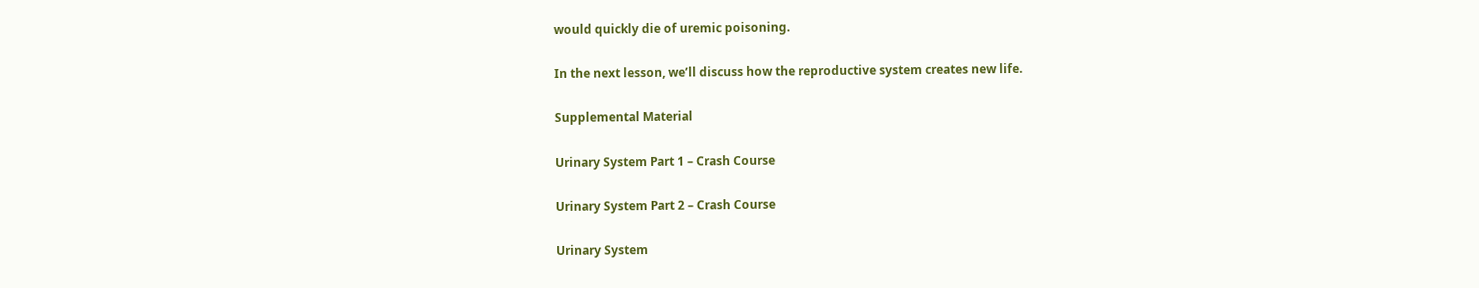would quickly die of uremic poisoning.

In the next lesson, we’ll discuss how the reproductive system creates new life.

Supplemental Material

Urinary System Part 1 – Crash Course

Urinary System Part 2 – Crash Course

Urinary System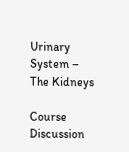Urinary System – The Kidneys

Course Discussion